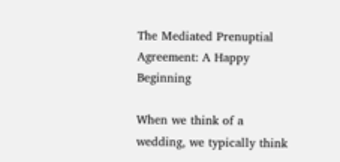The Mediated Prenuptial Agreement: A Happy Beginning

When we think of a wedding, we typically think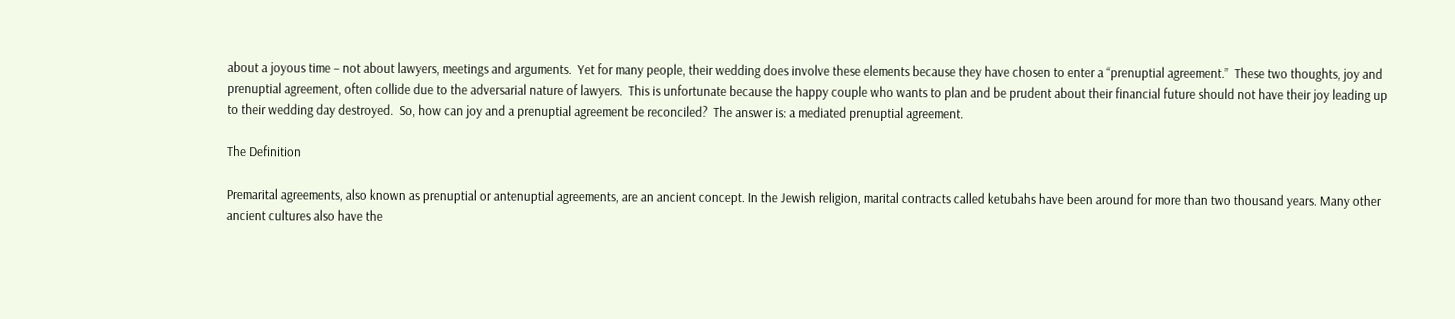about a joyous time − not about lawyers, meetings and arguments.  Yet for many people, their wedding does involve these elements because they have chosen to enter a “prenuptial agreement.”  These two thoughts, joy and prenuptial agreement, often collide due to the adversarial nature of lawyers.  This is unfortunate because the happy couple who wants to plan and be prudent about their financial future should not have their joy leading up to their wedding day destroyed.  So, how can joy and a prenuptial agreement be reconciled?  The answer is: a mediated prenuptial agreement.

The Definition

Premarital agreements, also known as prenuptial or antenuptial agreements, are an ancient concept. In the Jewish religion, marital contracts called ketubahs have been around for more than two thousand years. Many other ancient cultures also have the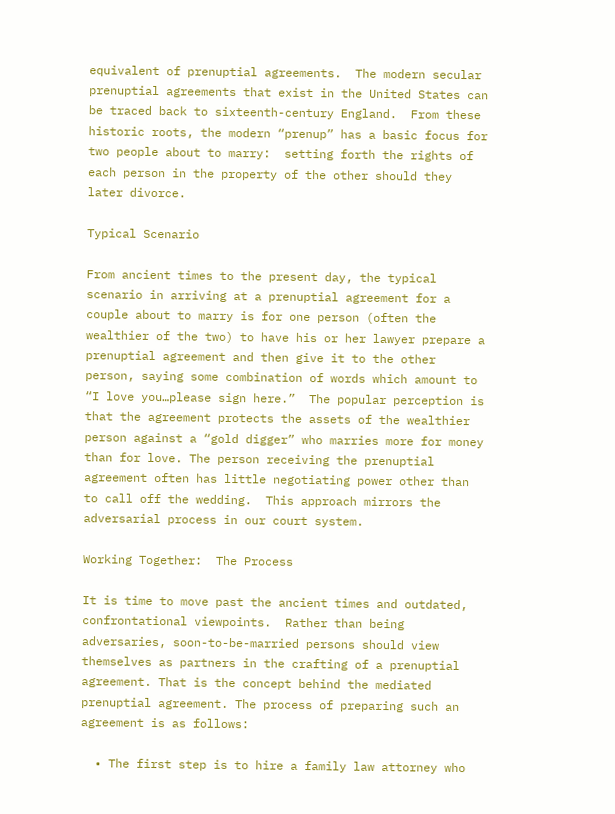equivalent of prenuptial agreements.  The modern secular prenuptial agreements that exist in the United States can be traced back to sixteenth-century England.  From these historic roots, the modern “prenup” has a basic focus for two people about to marry:  setting forth the rights of each person in the property of the other should they later divorce.

Typical Scenario

From ancient times to the present day, the typical scenario in arriving at a prenuptial agreement for a couple about to marry is for one person (often the wealthier of the two) to have his or her lawyer prepare a prenuptial agreement and then give it to the other person, saying some combination of words which amount to “I love you…please sign here.”  The popular perception is that the agreement protects the assets of the wealthier person against a “gold digger” who marries more for money than for love. The person receiving the prenuptial agreement often has little negotiating power other than to call off the wedding.  This approach mirrors the adversarial process in our court system.

Working Together:  The Process

It is time to move past the ancient times and outdated, confrontational viewpoints.  Rather than being adversaries, soon-to-be-married persons should view themselves as partners in the crafting of a prenuptial agreement. That is the concept behind the mediated prenuptial agreement. The process of preparing such an agreement is as follows:

  • The first step is to hire a family law attorney who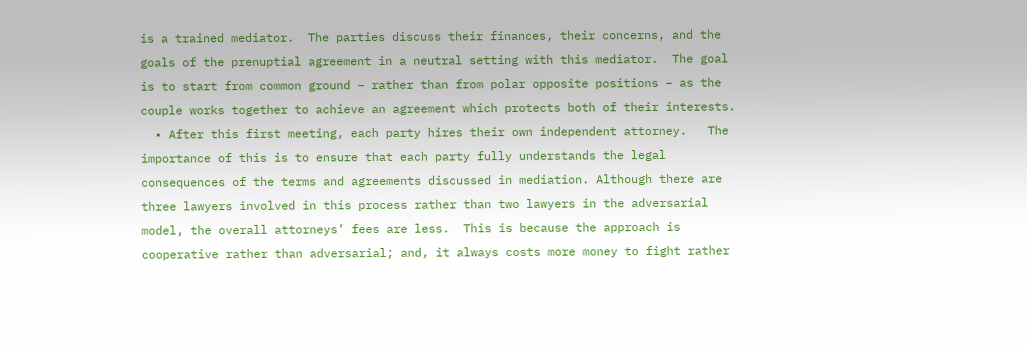is a trained mediator.  The parties discuss their finances, their concerns, and the goals of the prenuptial agreement in a neutral setting with this mediator.  The goal is to start from common ground – rather than from polar opposite positions – as the couple works together to achieve an agreement which protects both of their interests.
  • After this first meeting, each party hires their own independent attorney.   The importance of this is to ensure that each party fully understands the legal consequences of the terms and agreements discussed in mediation. Although there are three lawyers involved in this process rather than two lawyers in the adversarial model, the overall attorneys’ fees are less.  This is because the approach is cooperative rather than adversarial; and, it always costs more money to fight rather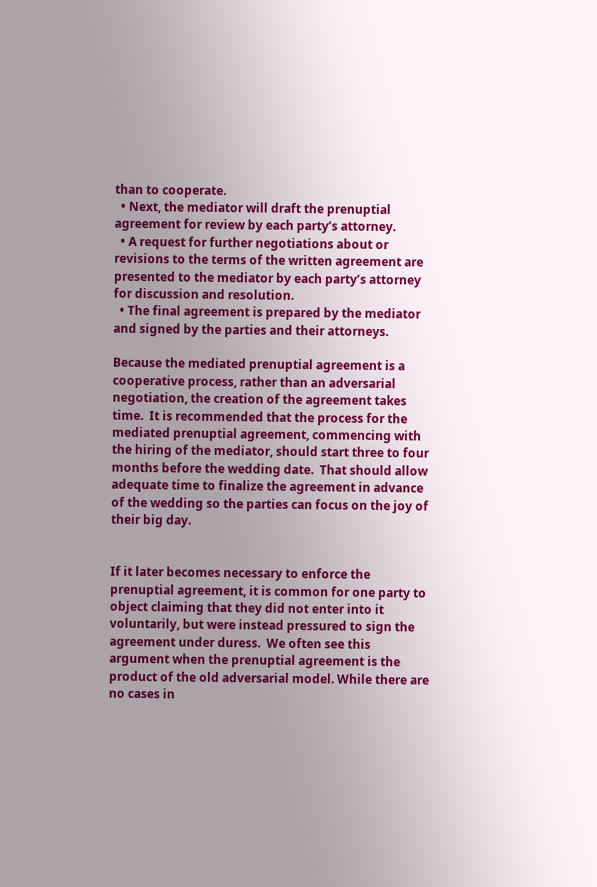than to cooperate.
  • Next, the mediator will draft the prenuptial agreement for review by each party’s attorney.
  • A request for further negotiations about or revisions to the terms of the written agreement are presented to the mediator by each party’s attorney for discussion and resolution.
  • The final agreement is prepared by the mediator and signed by the parties and their attorneys.

Because the mediated prenuptial agreement is a cooperative process, rather than an adversarial negotiation, the creation of the agreement takes time.  It is recommended that the process for the mediated prenuptial agreement, commencing with the hiring of the mediator, should start three to four months before the wedding date.  That should allow adequate time to finalize the agreement in advance of the wedding so the parties can focus on the joy of their big day.


If it later becomes necessary to enforce the prenuptial agreement, it is common for one party to object claiming that they did not enter into it voluntarily, but were instead pressured to sign the agreement under duress.  We often see this argument when the prenuptial agreement is the product of the old adversarial model. While there are no cases in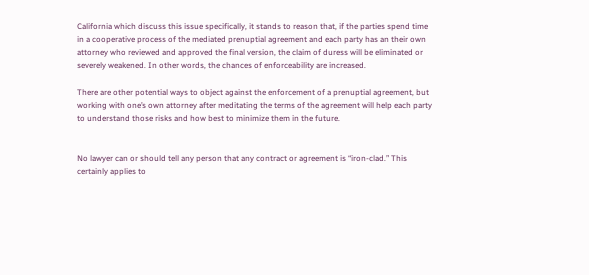California which discuss this issue specifically, it stands to reason that, if the parties spend time in a cooperative process of the mediated prenuptial agreement and each party has an their own attorney who reviewed and approved the final version, the claim of duress will be eliminated or severely weakened. In other words, the chances of enforceability are increased.

There are other potential ways to object against the enforcement of a prenuptial agreement, but working with one’s own attorney after meditating the terms of the agreement will help each party to understand those risks and how best to minimize them in the future.


No lawyer can or should tell any person that any contract or agreement is “iron-clad.” This certainly applies to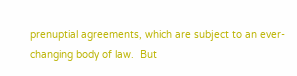prenuptial agreements, which are subject to an ever-changing body of law.  But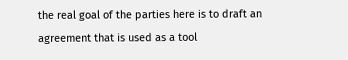the real goal of the parties here is to draft an agreement that is used as a tool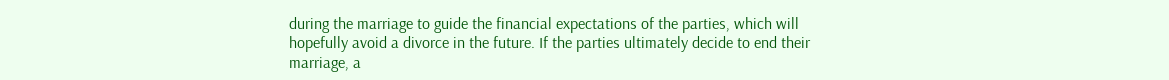during the marriage to guide the financial expectations of the parties, which will hopefully avoid a divorce in the future. If the parties ultimately decide to end their marriage, a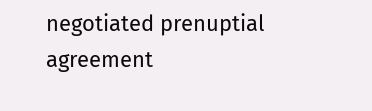negotiated prenuptial agreement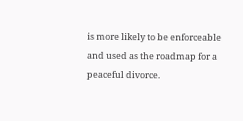is more likely to be enforceable and used as the roadmap for a peaceful divorce.